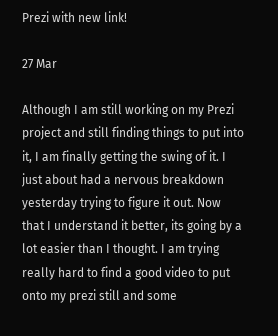Prezi with new link!

27 Mar

Although I am still working on my Prezi project and still finding things to put into it, I am finally getting the swing of it. I just about had a nervous breakdown yesterday trying to figure it out. Now that I understand it better, its going by a lot easier than I thought. I am trying really hard to find a good video to put onto my prezi still and some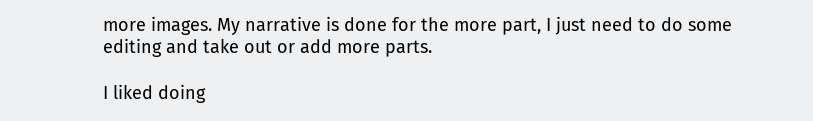more images. My narrative is done for the more part, I just need to do some editing and take out or add more parts.

I liked doing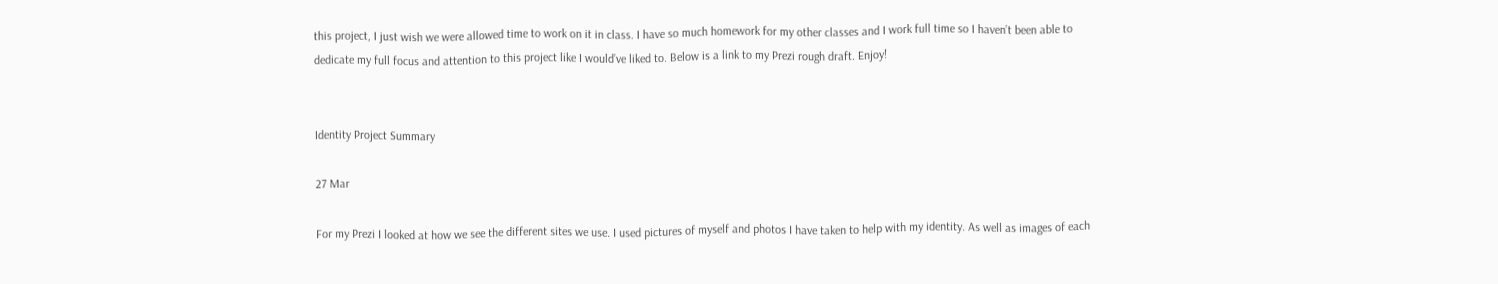this project, I just wish we were allowed time to work on it in class. I have so much homework for my other classes and I work full time so I haven’t been able to dedicate my full focus and attention to this project like I would’ve liked to. Below is a link to my Prezi rough draft. Enjoy!


Identity Project Summary

27 Mar

For my Prezi I looked at how we see the different sites we use. I used pictures of myself and photos I have taken to help with my identity. As well as images of each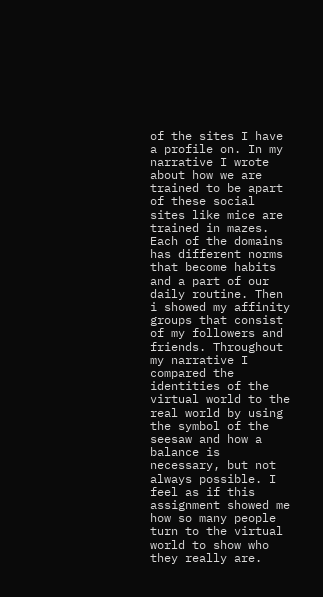of the sites I have a profile on. In my narrative I wrote about how we are trained to be apart of these social sites like mice are trained in mazes. Each of the domains has different norms that become habits and a part of our daily routine. Then i showed my affinity groups that consist of my followers and friends. Throughout my narrative I compared the identities of the virtual world to the real world by using the symbol of the seesaw and how a balance is necessary, but not always possible. I feel as if this assignment showed me how so many people turn to the virtual world to show who they really are.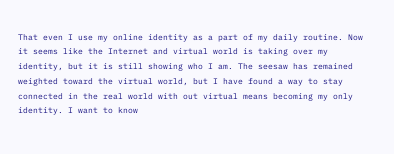That even I use my online identity as a part of my daily routine. Now it seems like the Internet and virtual world is taking over my identity, but it is still showing who I am. The seesaw has remained weighted toward the virtual world, but I have found a way to stay connected in the real world with out virtual means becoming my only identity. I want to know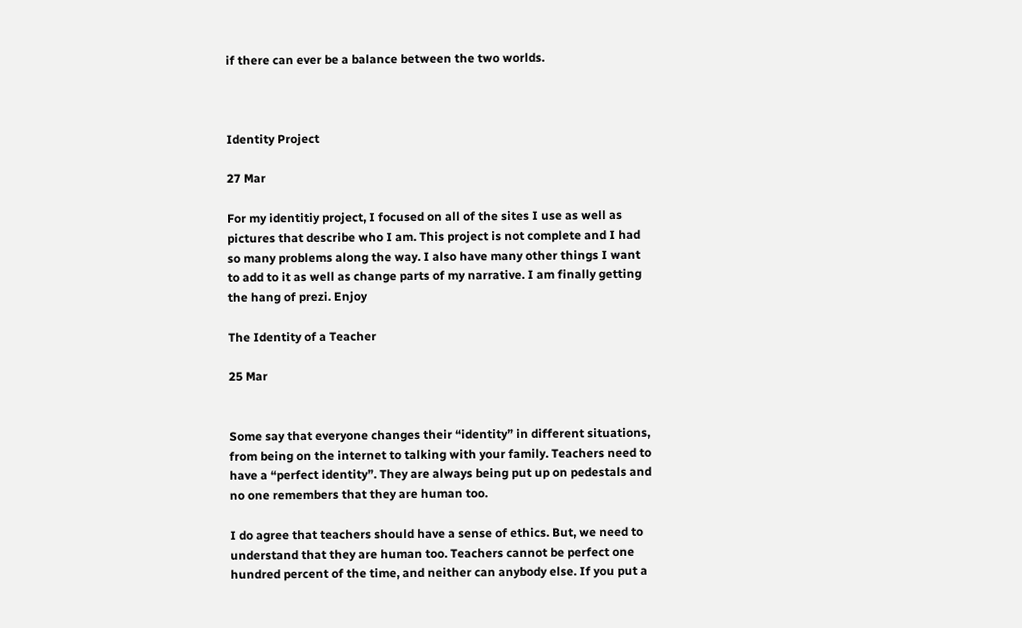if there can ever be a balance between the two worlds.



Identity Project

27 Mar

For my identitiy project, I focused on all of the sites I use as well as pictures that describe who I am. This project is not complete and I had so many problems along the way. I also have many other things I want to add to it as well as change parts of my narrative. I am finally getting the hang of prezi. Enjoy

The Identity of a Teacher

25 Mar


Some say that everyone changes their “identity” in different situations, from being on the internet to talking with your family. Teachers need to have a “perfect identity”. They are always being put up on pedestals and no one remembers that they are human too.

I do agree that teachers should have a sense of ethics. But, we need to understand that they are human too. Teachers cannot be perfect one hundred percent of the time, and neither can anybody else. If you put a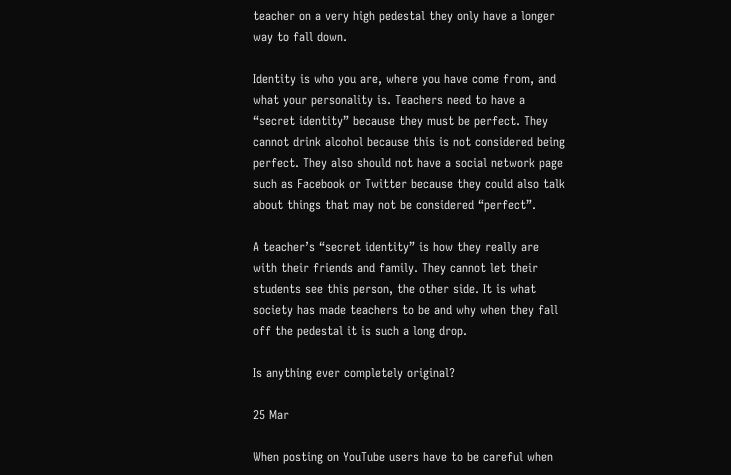teacher on a very high pedestal they only have a longer way to fall down.

Identity is who you are, where you have come from, and what your personality is. Teachers need to have a “secret identity” because they must be perfect. They cannot drink alcohol because this is not considered being perfect. They also should not have a social network page such as Facebook or Twitter because they could also talk about things that may not be considered “perfect”.

A teacher’s “secret identity” is how they really are with their friends and family. They cannot let their students see this person, the other side. It is what society has made teachers to be and why when they fall off the pedestal it is such a long drop.

Is anything ever completely original?

25 Mar

When posting on YouTube users have to be careful when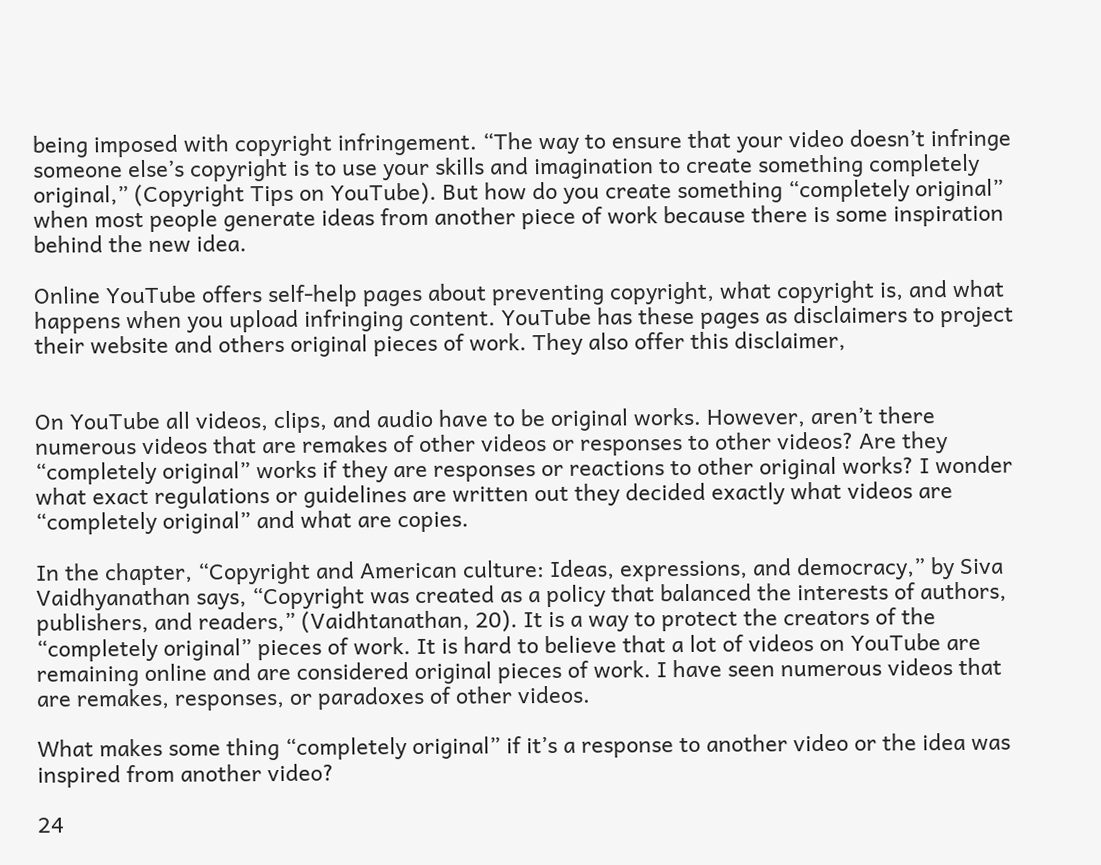being imposed with copyright infringement. “The way to ensure that your video doesn’t infringe someone else’s copyright is to use your skills and imagination to create something completely original,” (Copyright Tips on YouTube). But how do you create something “completely original” when most people generate ideas from another piece of work because there is some inspiration behind the new idea.

Online YouTube offers self-help pages about preventing copyright, what copyright is, and what happens when you upload infringing content. YouTube has these pages as disclaimers to project their website and others original pieces of work. They also offer this disclaimer,


On YouTube all videos, clips, and audio have to be original works. However, aren’t there numerous videos that are remakes of other videos or responses to other videos? Are they “completely original” works if they are responses or reactions to other original works? I wonder what exact regulations or guidelines are written out they decided exactly what videos are “completely original” and what are copies.

In the chapter, “Copyright and American culture: Ideas, expressions, and democracy,” by Siva Vaidhyanathan says, “Copyright was created as a policy that balanced the interests of authors, publishers, and readers,” (Vaidhtanathan, 20). It is a way to protect the creators of the “completely original” pieces of work. It is hard to believe that a lot of videos on YouTube are remaining online and are considered original pieces of work. I have seen numerous videos that are remakes, responses, or paradoxes of other videos.

What makes some thing “completely original” if it’s a response to another video or the idea was inspired from another video?

24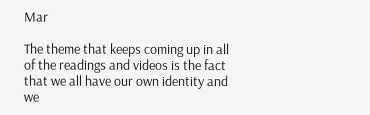Mar

The theme that keeps coming up in all of the readings and videos is the fact that we all have our own identity and we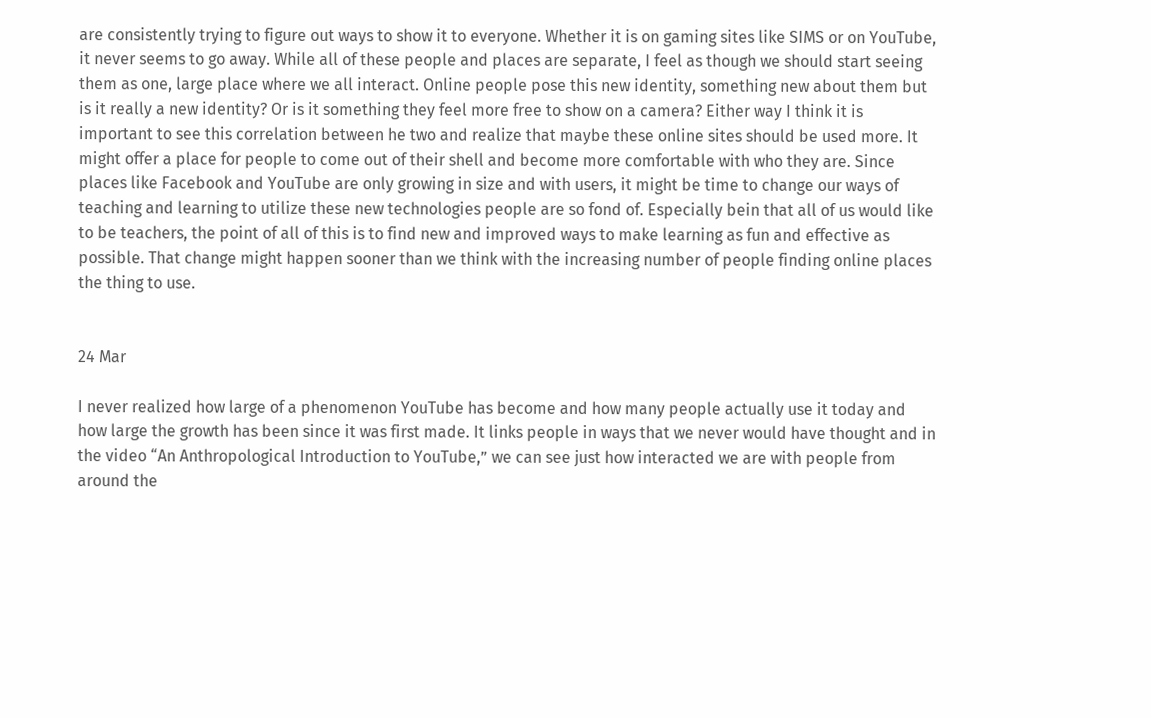are consistently trying to figure out ways to show it to everyone. Whether it is on gaming sites like SIMS or on YouTube, it never seems to go away. While all of these people and places are separate, I feel as though we should start seeing them as one, large place where we all interact. Online people pose this new identity, something new about them but is it really a new identity? Or is it something they feel more free to show on a camera? Either way I think it is important to see this correlation between he two and realize that maybe these online sites should be used more. It might offer a place for people to come out of their shell and become more comfortable with who they are. Since places like Facebook and YouTube are only growing in size and with users, it might be time to change our ways of teaching and learning to utilize these new technologies people are so fond of. Especially bein that all of us would like to be teachers, the point of all of this is to find new and improved ways to make learning as fun and effective as possible. That change might happen sooner than we think with the increasing number of people finding online places the thing to use.


24 Mar

I never realized how large of a phenomenon YouTube has become and how many people actually use it today and how large the growth has been since it was first made. It links people in ways that we never would have thought and in the video “An Anthropological Introduction to YouTube,” we can see just how interacted we are with people from around the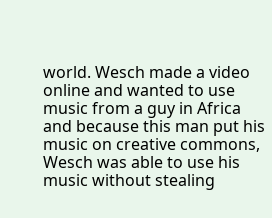world. Wesch made a video online and wanted to use music from a guy in Africa and because this man put his music on creative commons, Wesch was able to use his music without stealing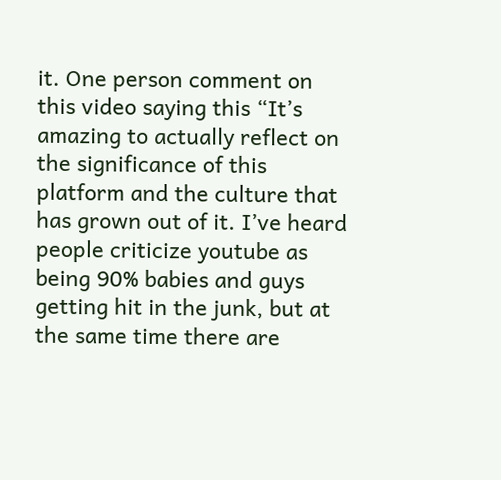it. One person comment on this video saying this “It’s amazing to actually reflect on the significance of this platform and the culture that has grown out of it. I’ve heard people criticize youtube as being 90% babies and guys getting hit in the junk, but at the same time there are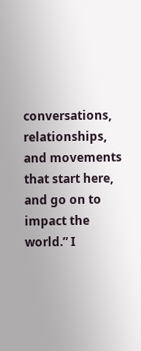conversations, relationships, and movements that start here, and go on to impact the world.” I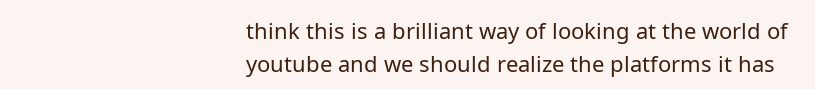think this is a brilliant way of looking at the world of youtube and we should realize the platforms it has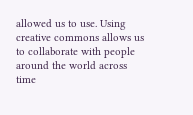allowed us to use. Using creative commons allows us to collaborate with people around the world across time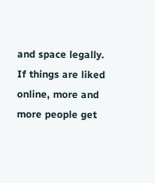and space legally. If things are liked online, more and more people get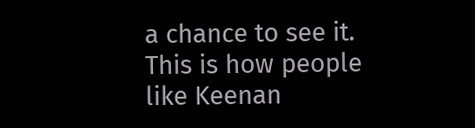a chance to see it. This is how people like Keenan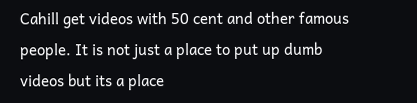Cahill get videos with 50 cent and other famous people. It is not just a place to put up dumb videos but its a place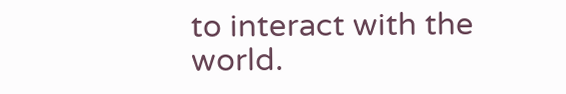to interact with the world.